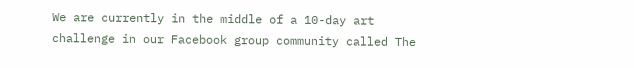We are currently in the middle of a 10-day art challenge in our Facebook group community called The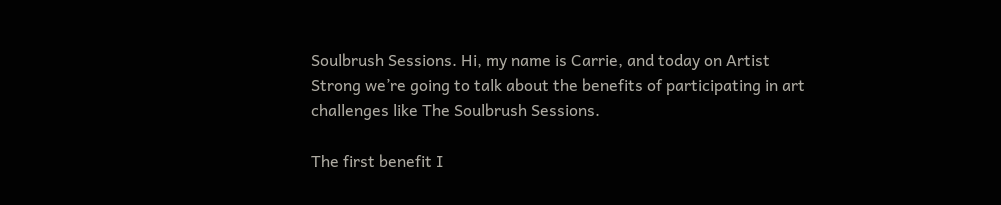Soulbrush Sessions. Hi, my name is Carrie, and today on Artist Strong we’re going to talk about the benefits of participating in art challenges like The Soulbrush Sessions.

The first benefit I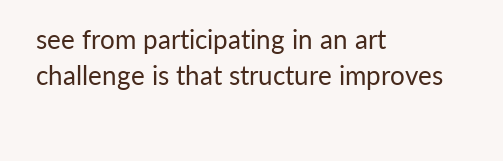see from participating in an art challenge is that structure improves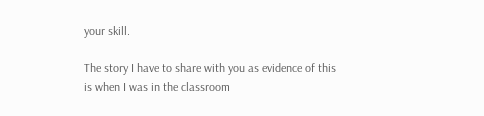your skill.

The story I have to share with you as evidence of this is when I was in the classroom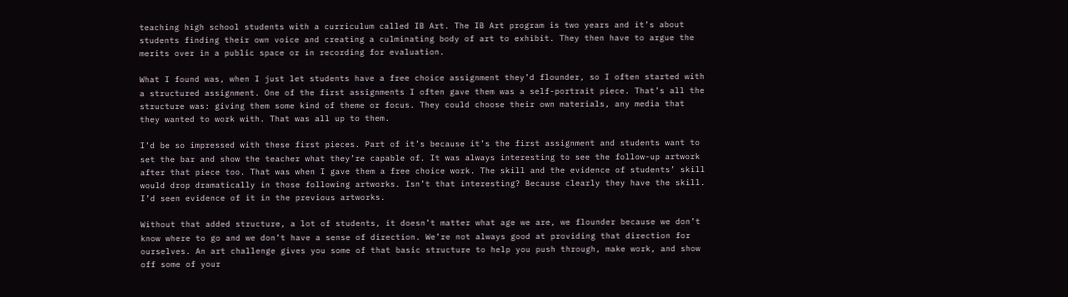teaching high school students with a curriculum called IB Art. The IB Art program is two years and it’s about students finding their own voice and creating a culminating body of art to exhibit. They then have to argue the merits over in a public space or in recording for evaluation.

What I found was, when I just let students have a free choice assignment they’d flounder, so I often started with a structured assignment. One of the first assignments I often gave them was a self-portrait piece. That’s all the structure was: giving them some kind of theme or focus. They could choose their own materials, any media that they wanted to work with. That was all up to them.

I’d be so impressed with these first pieces. Part of it’s because it’s the first assignment and students want to set the bar and show the teacher what they’re capable of. It was always interesting to see the follow-up artwork after that piece too. That was when I gave them a free choice work. The skill and the evidence of students’ skill would drop dramatically in those following artworks. Isn’t that interesting? Because clearly they have the skill. I’d seen evidence of it in the previous artworks.

Without that added structure, a lot of students, it doesn’t matter what age we are, we flounder because we don’t know where to go and we don’t have a sense of direction. We’re not always good at providing that direction for ourselves. An art challenge gives you some of that basic structure to help you push through, make work, and show off some of your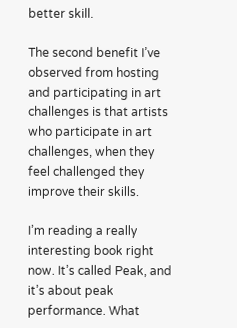better skill.

The second benefit I’ve observed from hosting and participating in art challenges is that artists who participate in art challenges, when they feel challenged they improve their skills.

I’m reading a really interesting book right now. It’s called Peak, and it’s about peak performance. What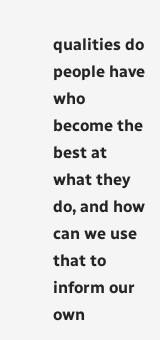qualities do people have who become the best at what they do, and how can we use that to inform our own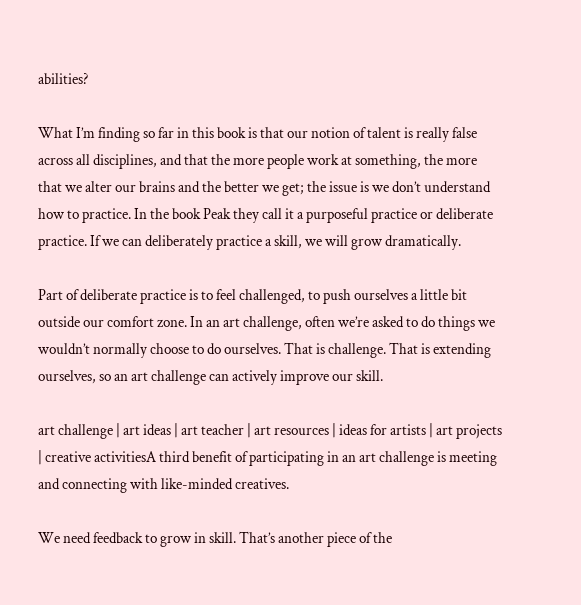abilities?

What I’m finding so far in this book is that our notion of talent is really false across all disciplines, and that the more people work at something, the more that we alter our brains and the better we get; the issue is we don’t understand how to practice. In the book Peak they call it a purposeful practice or deliberate practice. If we can deliberately practice a skill, we will grow dramatically.

Part of deliberate practice is to feel challenged, to push ourselves a little bit outside our comfort zone. In an art challenge, often we’re asked to do things we wouldn’t normally choose to do ourselves. That is challenge. That is extending ourselves, so an art challenge can actively improve our skill.

art challenge | art ideas | art teacher | art resources | ideas for artists | art projects | creative activitiesA third benefit of participating in an art challenge is meeting and connecting with like-minded creatives.

We need feedback to grow in skill. That’s another piece of the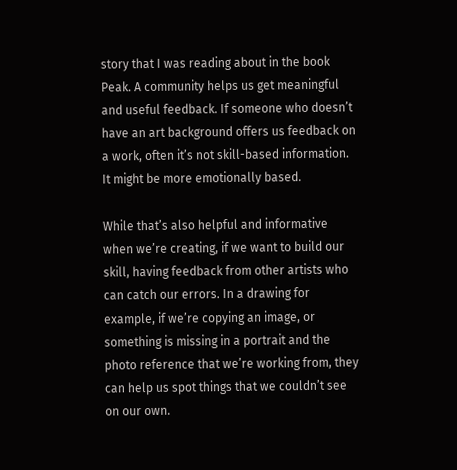story that I was reading about in the book Peak. A community helps us get meaningful and useful feedback. If someone who doesn’t have an art background offers us feedback on a work, often it’s not skill-based information. It might be more emotionally based.

While that’s also helpful and informative when we’re creating, if we want to build our skill, having feedback from other artists who can catch our errors. In a drawing for example, if we’re copying an image, or something is missing in a portrait and the photo reference that we’re working from, they can help us spot things that we couldn’t see on our own.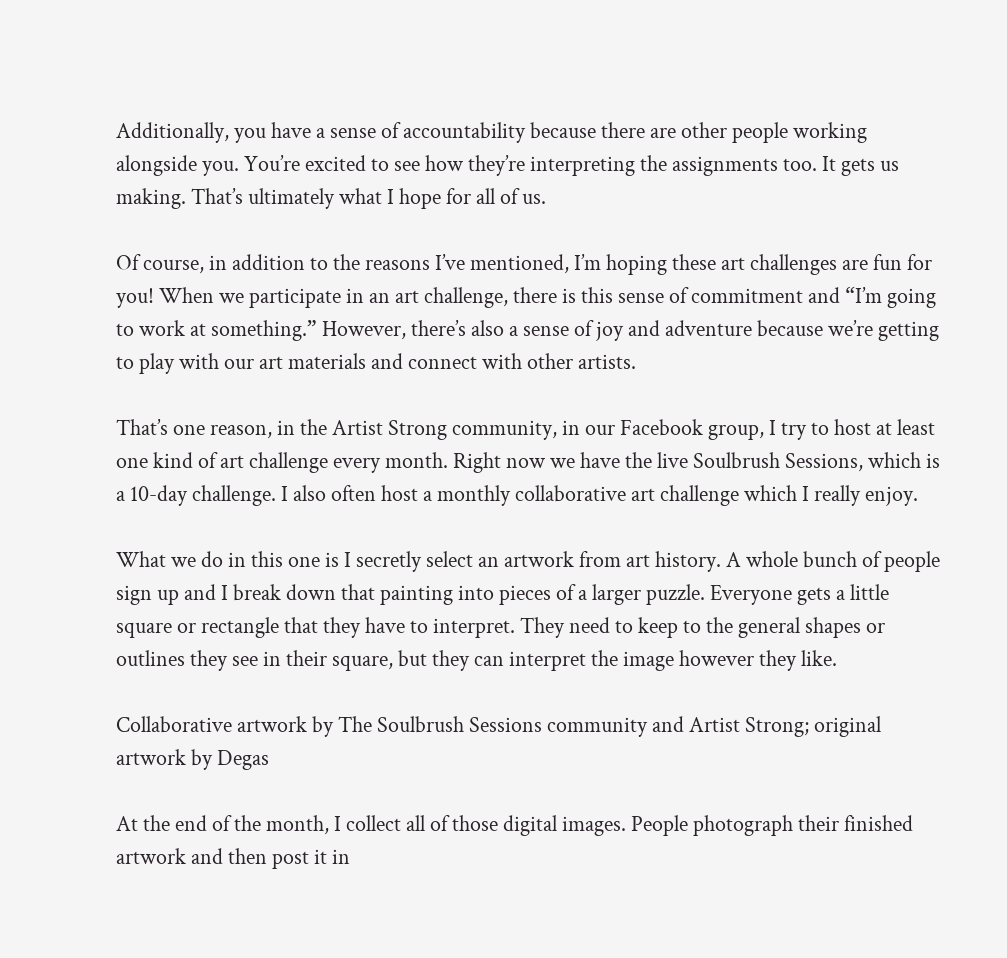Additionally, you have a sense of accountability because there are other people working alongside you. You’re excited to see how they’re interpreting the assignments too. It gets us making. That’s ultimately what I hope for all of us.

Of course, in addition to the reasons I’ve mentioned, I’m hoping these art challenges are fun for you! When we participate in an art challenge, there is this sense of commitment and “I’m going to work at something.” However, there’s also a sense of joy and adventure because we’re getting to play with our art materials and connect with other artists.

That’s one reason, in the Artist Strong community, in our Facebook group, I try to host at least one kind of art challenge every month. Right now we have the live Soulbrush Sessions, which is a 10-day challenge. I also often host a monthly collaborative art challenge which I really enjoy.

What we do in this one is I secretly select an artwork from art history. A whole bunch of people sign up and I break down that painting into pieces of a larger puzzle. Everyone gets a little square or rectangle that they have to interpret. They need to keep to the general shapes or outlines they see in their square, but they can interpret the image however they like.

Collaborative artwork by The Soulbrush Sessions community and Artist Strong; original artwork by Degas

At the end of the month, I collect all of those digital images. People photograph their finished artwork and then post it in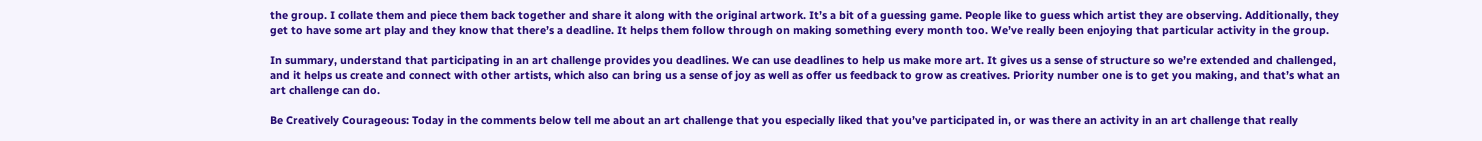the group. I collate them and piece them back together and share it along with the original artwork. It’s a bit of a guessing game. People like to guess which artist they are observing. Additionally, they get to have some art play and they know that there’s a deadline. It helps them follow through on making something every month too. We’ve really been enjoying that particular activity in the group.

In summary, understand that participating in an art challenge provides you deadlines. We can use deadlines to help us make more art. It gives us a sense of structure so we’re extended and challenged, and it helps us create and connect with other artists, which also can bring us a sense of joy as well as offer us feedback to grow as creatives. Priority number one is to get you making, and that’s what an art challenge can do.

Be Creatively Courageous: Today in the comments below tell me about an art challenge that you especially liked that you’ve participated in, or was there an activity in an art challenge that really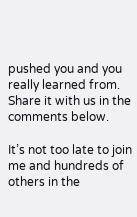pushed you and you really learned from. Share it with us in the comments below.

It’s not too late to join me and hundreds of others in the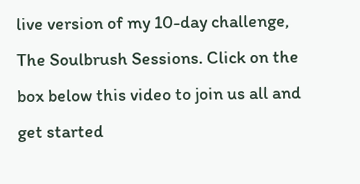live version of my 10-day challenge, The Soulbrush Sessions. Click on the box below this video to join us all and get started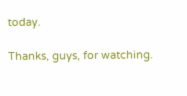today.

Thanks, guys, for watching.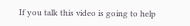If you talk this video is going to help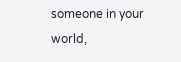someone in your world,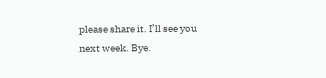please share it. I’ll see you next week. Bye.